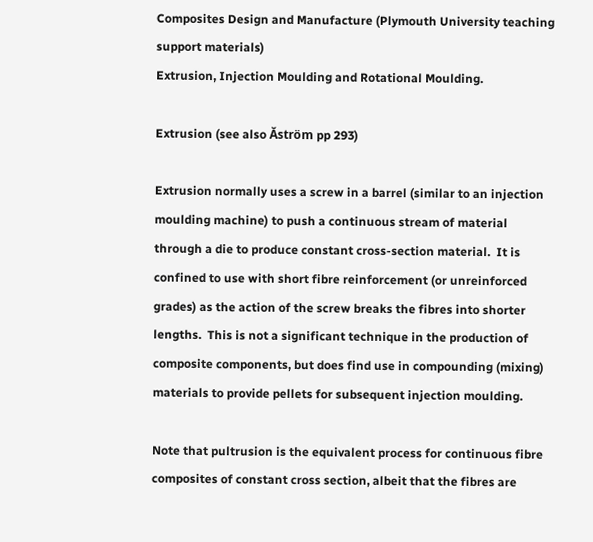Composites Design and Manufacture (Plymouth University teaching support materials)
Extrusion, Injection Moulding and Rotational Moulding.

Extrusion (see also Ăström pp 293)

Extrusion normally uses a screw in a barrel (similar to an injection moulding machine) to push a continuous stream of material through a die to produce constant cross-section material.  It is confined to use with short fibre reinforcement (or unreinforced grades) as the action of the screw breaks the fibres into shorter lengths.  This is not a significant technique in the production of composite components, but does find use in compounding (mixing) materials to provide pellets for subsequent injection moulding.

Note that pultrusion is the equivalent process for continuous fibre composites of constant cross section, albeit that the fibres are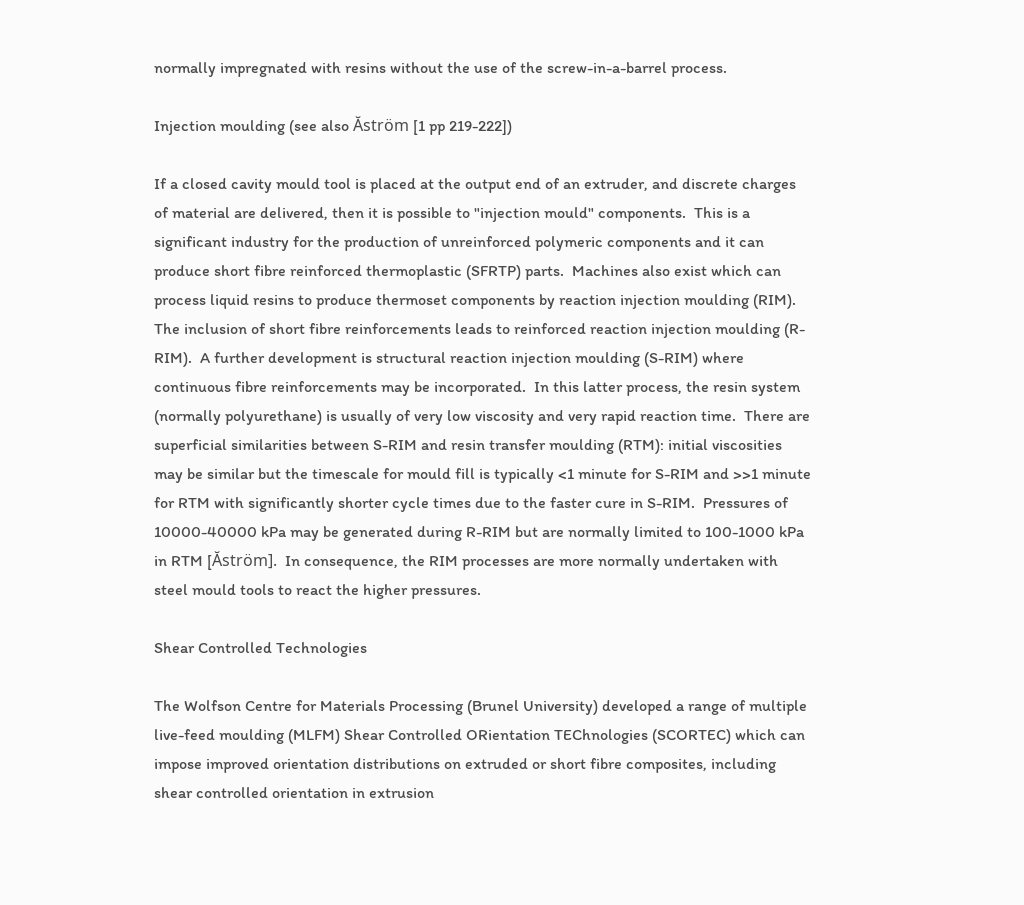normally impregnated with resins without the use of the screw-in-a-barrel process.

Injection moulding (see also Ăström [1 pp 219-222])

If a closed cavity mould tool is placed at the output end of an extruder, and discrete charges of material are delivered, then it is possible to "injection mould" components.  This is a significant industry for the production of unreinforced polymeric components and it can produce short fibre reinforced thermoplastic (SFRTP) parts.  Machines also exist which can process liquid resins to produce thermoset components by reaction injection moulding (RIM).  The inclusion of short fibre reinforcements leads to reinforced reaction injection moulding (R-RIM).  A further development is structural reaction injection moulding (S-RIM) where continuous fibre reinforcements may be incorporated.  In this latter process, the resin system (normally polyurethane) is usually of very low viscosity and very rapid reaction time.  There are superficial similarities between S-RIM and resin transfer moulding (RTM): initial viscosities may be similar but the timescale for mould fill is typically <1 minute for S-RIM and >>1 minute for RTM with significantly shorter cycle times due to the faster cure in S-RIM.  Pressures of 10000-40000 kPa may be generated during R-RIM but are normally limited to 100-1000 kPa in RTM [Ăström].  In consequence, the RIM processes are more normally undertaken with steel mould tools to react the higher pressures.

Shear Controlled Technologies

The Wolfson Centre for Materials Processing (Brunel University) developed a range of multiple live-feed moulding (MLFM) Shear Controlled ORientation TEChnologies (SCORTEC) which can impose improved orientation distributions on extruded or short fibre composites, including shear controlled orientation in extrusion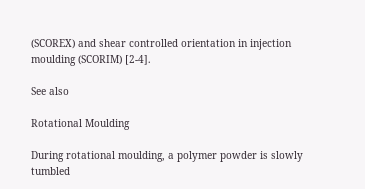(SCOREX) and shear controlled orientation in injection moulding (SCORIM) [2-4].

See also

Rotational Moulding

During rotational moulding, a polymer powder is slowly tumbled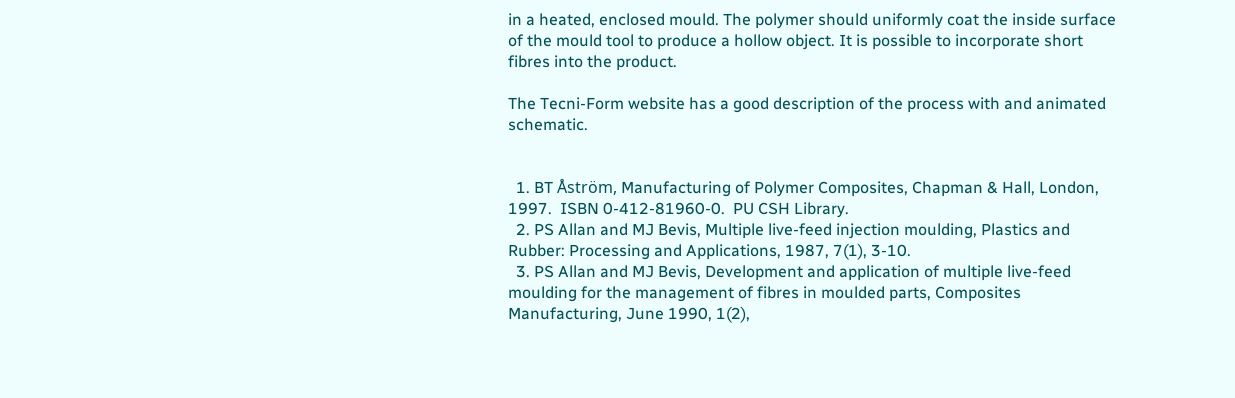in a heated, enclosed mould. The polymer should uniformly coat the inside surface of the mould tool to produce a hollow object. It is possible to incorporate short fibres into the product.

The Tecni-Form website has a good description of the process with and animated schematic.


  1. BT Åström, Manufacturing of Polymer Composites, Chapman & Hall, London, 1997.  ISBN 0-412-81960-0.  PU CSH Library.
  2. PS Allan and MJ Bevis, Multiple live-feed injection moulding, Plastics and Rubber: Processing and Applications, 1987, 7(1), 3-10.
  3. PS Allan and MJ Bevis, Development and application of multiple live-feed moulding for the management of fibres in moulded parts, Composites Manufacturing, June 1990, 1(2),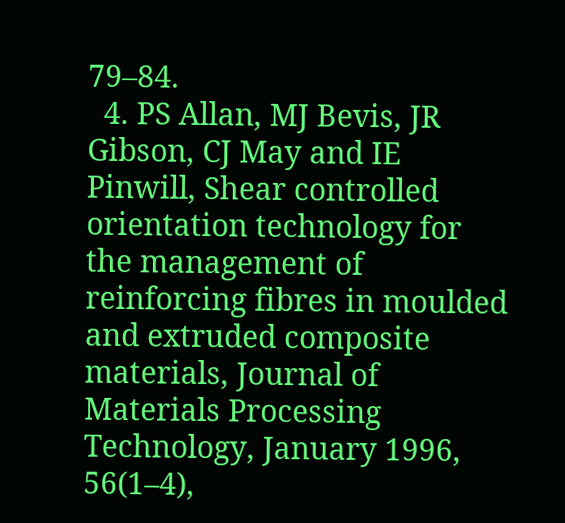79–84.
  4. PS Allan, MJ Bevis, JR Gibson, CJ May and IE Pinwill, Shear controlled orientation technology for the management of reinforcing fibres in moulded and extruded composite materials, Journal of Materials Processing Technology, January 1996, 56(1–4),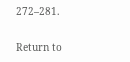272–281.

Return to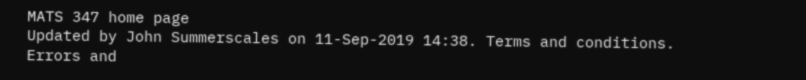MATS 347 home page
Updated by John Summerscales on 11-Sep-2019 14:38. Terms and conditions. Errors and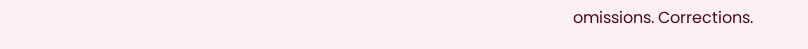omissions. Corrections.